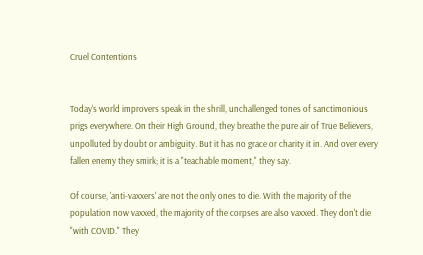Cruel Contentions


Today's world improvers speak in the shrill, unchallenged tones of sanctimonious prigs everywhere. On their High Ground, they breathe the pure air of True Believers, unpolluted by doubt or ambiguity. But it has no grace or charity it in. And over every fallen enemy they smirk; it is a "teachable moment," they say.

Of course, 'anti-vaxxers' are not the only ones to die. With the majority of the population now vaxxed, the majority of the corpses are also vaxxed. They don't die "with COVID." They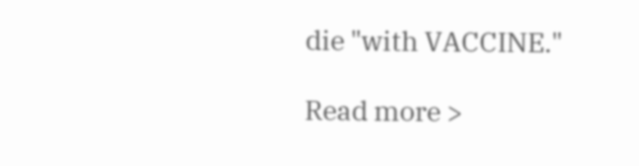die "with VACCINE."

Read more >